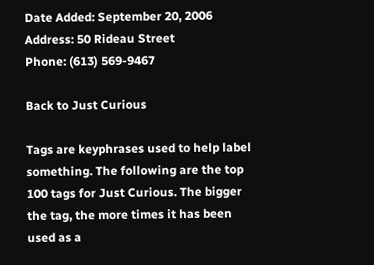Date Added: September 20, 2006
Address: 50 Rideau Street
Phone: (613) 569-9467

Back to Just Curious

Tags are keyphrases used to help label something. The following are the top 100 tags for Just Curious. The bigger the tag, the more times it has been used as a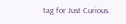tag for Just Curious.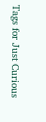Tags for Just Curious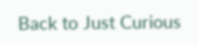Back to Just Curious